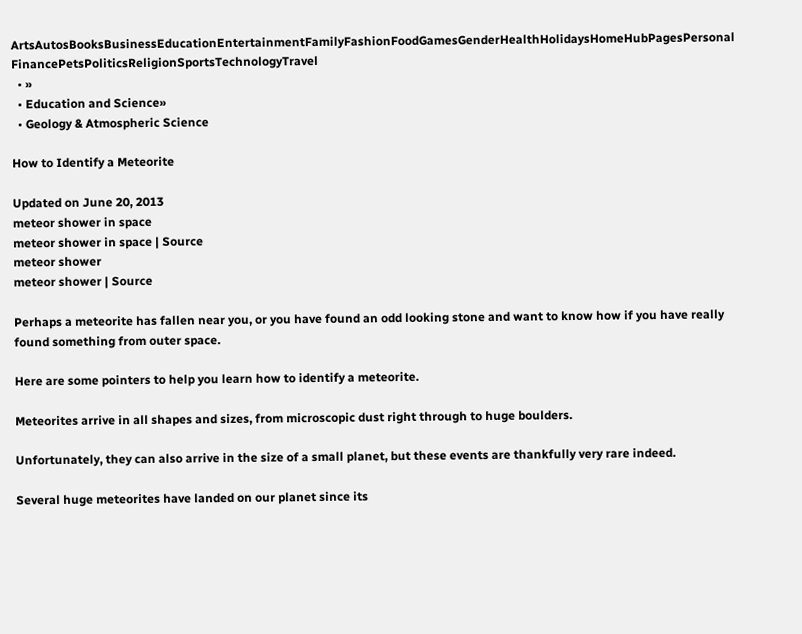ArtsAutosBooksBusinessEducationEntertainmentFamilyFashionFoodGamesGenderHealthHolidaysHomeHubPagesPersonal FinancePetsPoliticsReligionSportsTechnologyTravel
  • »
  • Education and Science»
  • Geology & Atmospheric Science

How to Identify a Meteorite

Updated on June 20, 2013
meteor shower in space
meteor shower in space | Source
meteor shower
meteor shower | Source

Perhaps a meteorite has fallen near you, or you have found an odd looking stone and want to know how if you have really found something from outer space.

Here are some pointers to help you learn how to identify a meteorite.

Meteorites arrive in all shapes and sizes, from microscopic dust right through to huge boulders.

Unfortunately, they can also arrive in the size of a small planet, but these events are thankfully very rare indeed.

Several huge meteorites have landed on our planet since its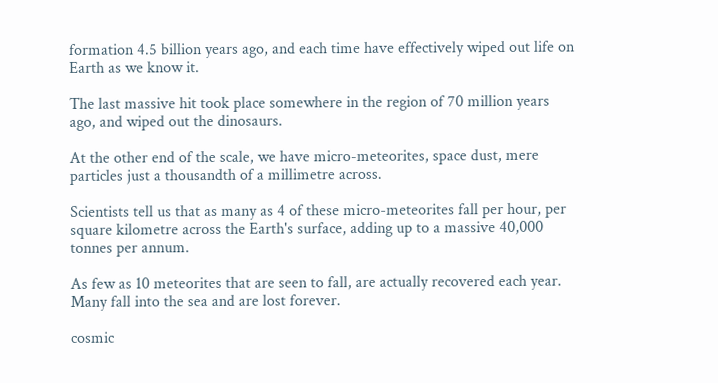formation 4.5 billion years ago, and each time have effectively wiped out life on Earth as we know it.

The last massive hit took place somewhere in the region of 70 million years ago, and wiped out the dinosaurs.

At the other end of the scale, we have micro-meteorites, space dust, mere particles just a thousandth of a millimetre across.

Scientists tell us that as many as 4 of these micro-meteorites fall per hour, per square kilometre across the Earth's surface, adding up to a massive 40,000 tonnes per annum.

As few as 10 meteorites that are seen to fall, are actually recovered each year. Many fall into the sea and are lost forever.

cosmic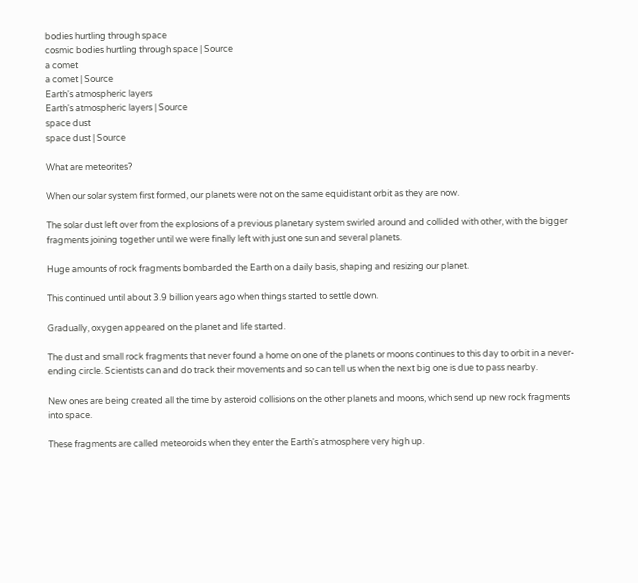bodies hurtling through space
cosmic bodies hurtling through space | Source
a comet
a comet | Source
Earth's atmospheric layers
Earth's atmospheric layers | Source
space dust
space dust | Source

What are meteorites?

When our solar system first formed, our planets were not on the same equidistant orbit as they are now.

The solar dust left over from the explosions of a previous planetary system swirled around and collided with other, with the bigger fragments joining together until we were finally left with just one sun and several planets.

Huge amounts of rock fragments bombarded the Earth on a daily basis, shaping and resizing our planet.

This continued until about 3.9 billion years ago when things started to settle down.

Gradually, oxygen appeared on the planet and life started.

The dust and small rock fragments that never found a home on one of the planets or moons continues to this day to orbit in a never-ending circle. Scientists can and do track their movements and so can tell us when the next big one is due to pass nearby.

New ones are being created all the time by asteroid collisions on the other planets and moons, which send up new rock fragments into space.

These fragments are called meteoroids when they enter the Earth's atmosphere very high up.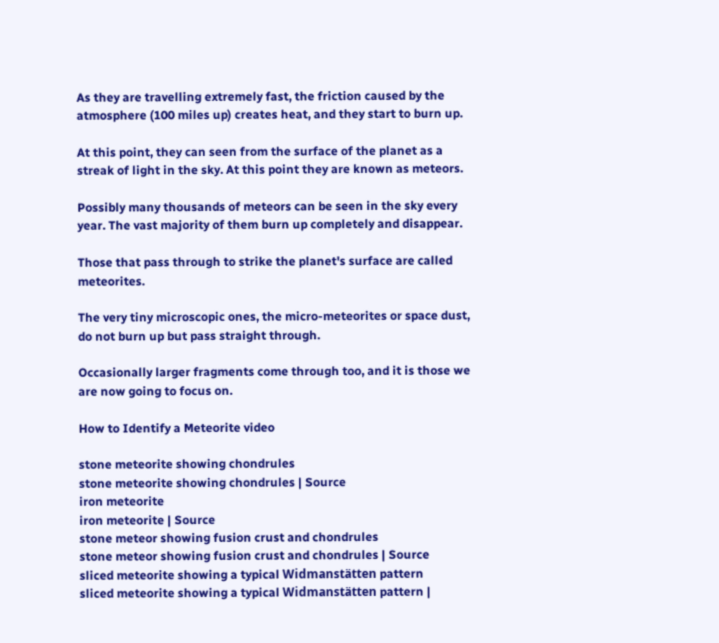As they are travelling extremely fast, the friction caused by the atmosphere (100 miles up) creates heat, and they start to burn up.

At this point, they can seen from the surface of the planet as a streak of light in the sky. At this point they are known as meteors.

Possibly many thousands of meteors can be seen in the sky every year. The vast majority of them burn up completely and disappear.

Those that pass through to strike the planet's surface are called meteorites.

The very tiny microscopic ones, the micro-meteorites or space dust, do not burn up but pass straight through.

Occasionally larger fragments come through too, and it is those we are now going to focus on.

How to Identify a Meteorite video

stone meteorite showing chondrules
stone meteorite showing chondrules | Source
iron meteorite
iron meteorite | Source
stone meteor showing fusion crust and chondrules
stone meteor showing fusion crust and chondrules | Source
sliced meteorite showing a typical Widmanstätten pattern
sliced meteorite showing a typical Widmanstätten pattern |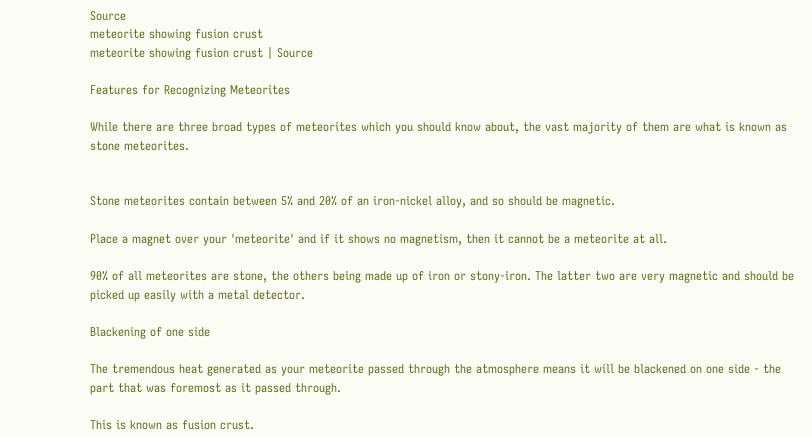Source
meteorite showing fusion crust
meteorite showing fusion crust | Source

Features for Recognizing Meteorites

While there are three broad types of meteorites which you should know about, the vast majority of them are what is known as stone meteorites.


Stone meteorites contain between 5% and 20% of an iron-nickel alloy, and so should be magnetic.

Place a magnet over your 'meteorite' and if it shows no magnetism, then it cannot be a meteorite at all.

90% of all meteorites are stone, the others being made up of iron or stony-iron. The latter two are very magnetic and should be picked up easily with a metal detector.

Blackening of one side

The tremendous heat generated as your meteorite passed through the atmosphere means it will be blackened on one side - the part that was foremost as it passed through.

This is known as fusion crust.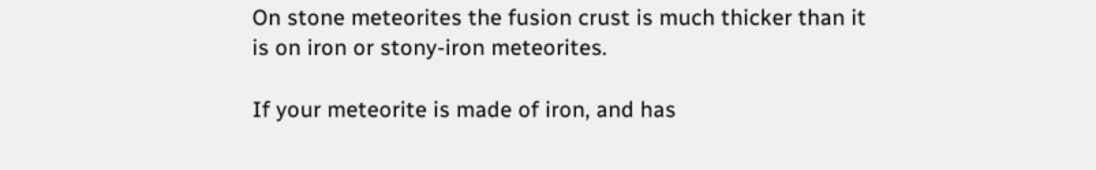On stone meteorites the fusion crust is much thicker than it is on iron or stony-iron meteorites.

If your meteorite is made of iron, and has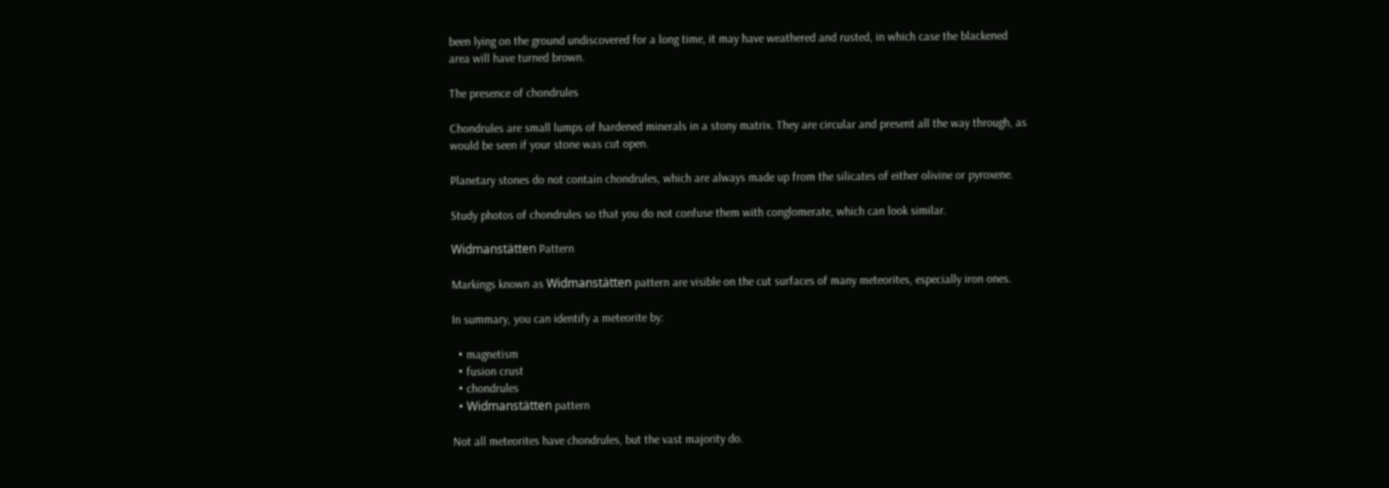been lying on the ground undiscovered for a long time, it may have weathered and rusted, in which case the blackened area will have turned brown.

The presence of chondrules

Chondrules are small lumps of hardened minerals in a stony matrix. They are circular and present all the way through, as would be seen if your stone was cut open.

Planetary stones do not contain chondrules, which are always made up from the silicates of either olivine or pyroxene.

Study photos of chondrules so that you do not confuse them with conglomerate, which can look similar.

Widmanstätten Pattern

Markings known as Widmanstätten pattern are visible on the cut surfaces of many meteorites, especially iron ones.

In summary, you can identify a meteorite by:

  • magnetism
  • fusion crust
  • chondrules
  • Widmanstätten pattern

Not all meteorites have chondrules, but the vast majority do.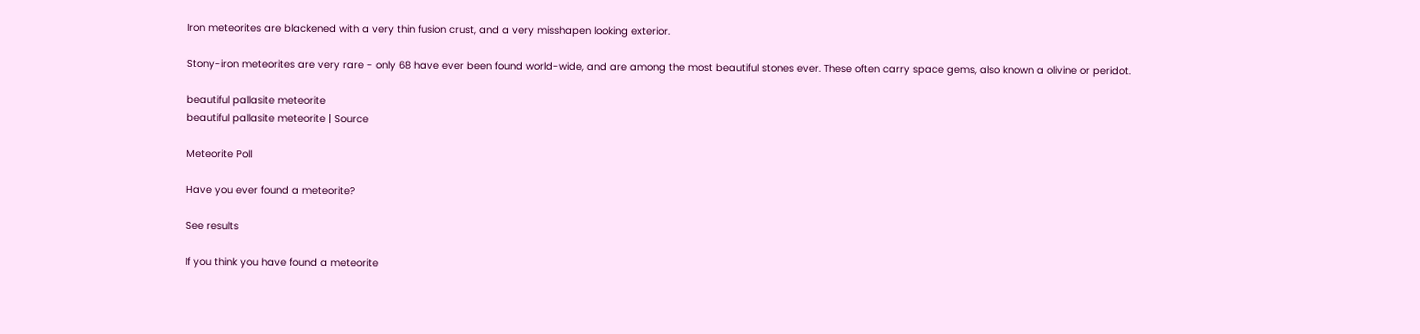Iron meteorites are blackened with a very thin fusion crust, and a very misshapen looking exterior.

Stony-iron meteorites are very rare - only 68 have ever been found world-wide, and are among the most beautiful stones ever. These often carry space gems, also known a olivine or peridot.

beautiful pallasite meteorite
beautiful pallasite meteorite | Source

Meteorite Poll

Have you ever found a meteorite?

See results

If you think you have found a meteorite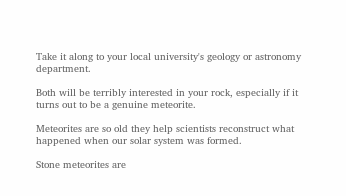Take it along to your local university's geology or astronomy department.

Both will be terribly interested in your rock, especially if it turns out to be a genuine meteorite.

Meteorites are so old they help scientists reconstruct what happened when our solar system was formed.

Stone meteorites are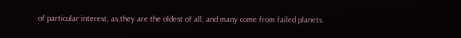of particular interest, as they are the oldest of all, and many come from failed planets.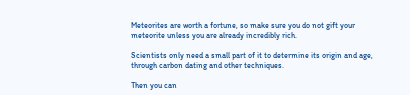Meteorites are worth a fortune, so make sure you do not gift your meteorite unless you are already incredibly rich.

Scientists only need a small part of it to determine its origin and age, through carbon dating and other techniques.

Then you can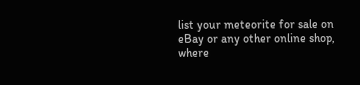list your meteorite for sale on eBay or any other online shop, where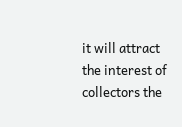it will attract the interest of collectors the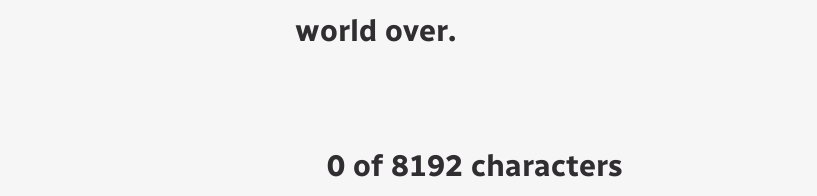world over.


    0 of 8192 characters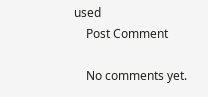used
    Post Comment

    No comments yet.